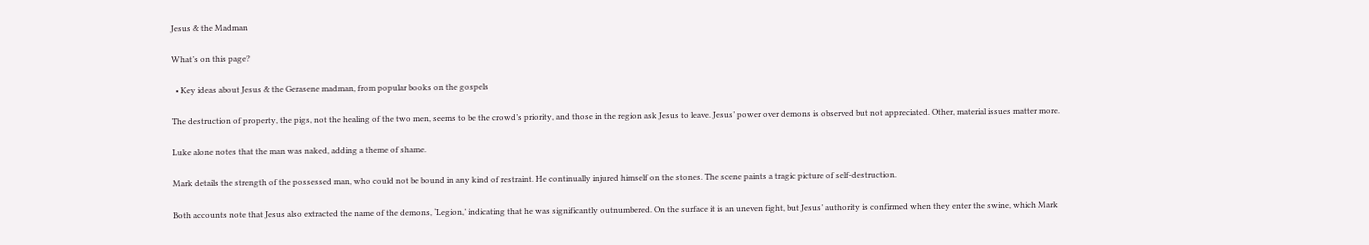Jesus & the Madman

What’s on this page?

  • Key ideas about Jesus & the Gerasene madman, from popular books on the gospels

The destruction of property, the pigs, not the healing of the two men, seems to be the crowd’s priority, and those in the region ask Jesus to leave. Jesus’ power over demons is observed but not appreciated. Other, material issues matter more.

Luke alone notes that the man was naked, adding a theme of shame.

Mark details the strength of the possessed man, who could not be bound in any kind of restraint. He continually injured himself on the stones. The scene paints a tragic picture of self-destruction.

Both accounts note that Jesus also extracted the name of the demons, ‘Legion,’ indicating that he was significantly outnumbered. On the surface it is an uneven fight, but Jesus’ authority is confirmed when they enter the swine, which Mark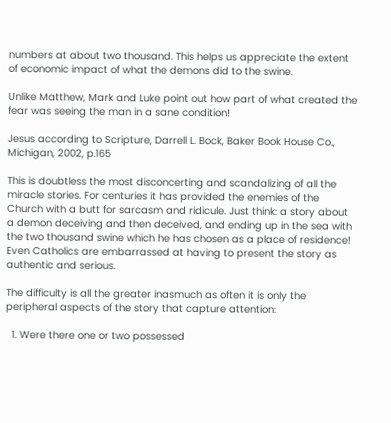numbers at about two thousand. This helps us appreciate the extent of economic impact of what the demons did to the swine.

Unlike Matthew, Mark and Luke point out how part of what created the fear was seeing the man in a sane condition!

Jesus according to Scripture, Darrell L. Bock, Baker Book House Co., Michigan, 2002, p.165

This is doubtless the most disconcerting and scandalizing of all the miracle stories. For centuries it has provided the enemies of the Church with a butt for sarcasm and ridicule. Just think: a story about a demon deceiving and then deceived, and ending up in the sea with the two thousand swine which he has chosen as a place of residence! Even Catholics are embarrassed at having to present the story as authentic and serious.

The difficulty is all the greater inasmuch as often it is only the peripheral aspects of the story that capture attention:

  1. Were there one or two possessed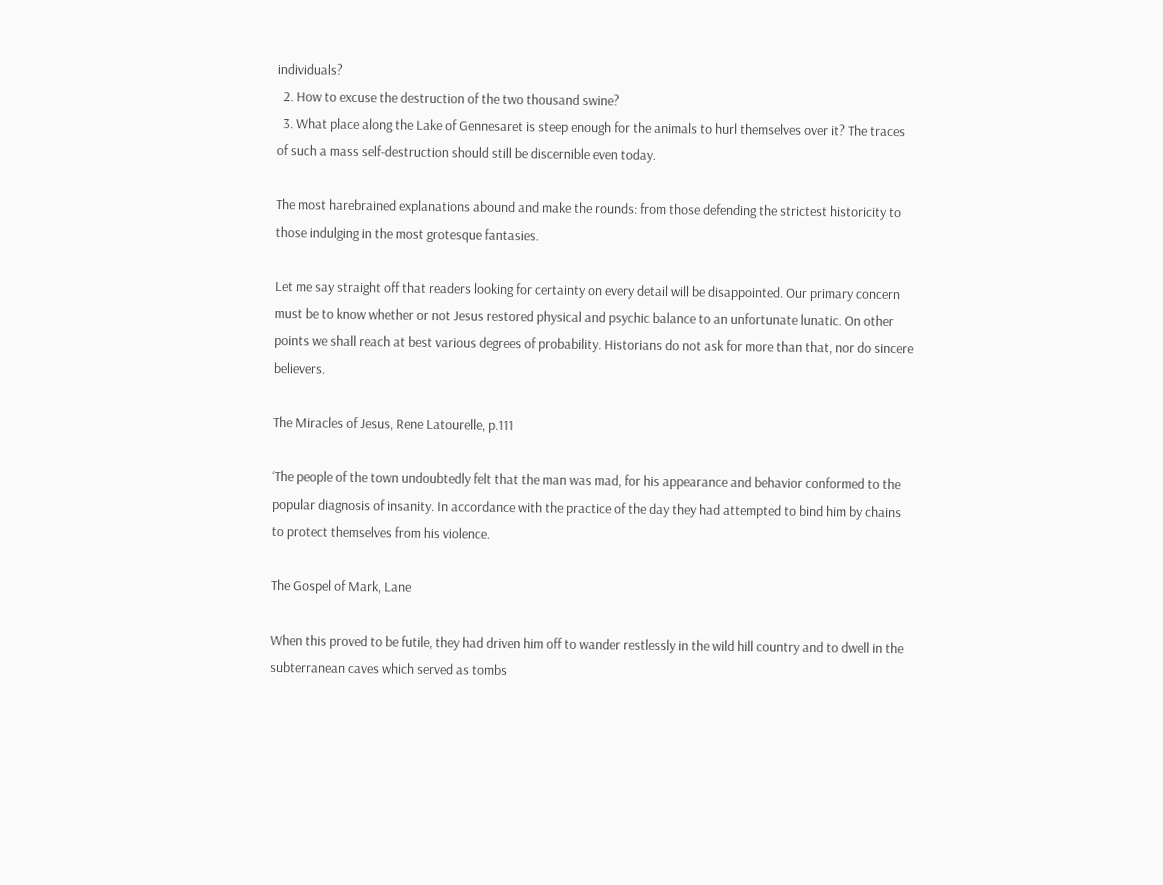individuals?
  2. How to excuse the destruction of the two thousand swine?
  3. What place along the Lake of Gennesaret is steep enough for the animals to hurl themselves over it? The traces of such a mass self-destruction should still be discernible even today.

The most harebrained explanations abound and make the rounds: from those defending the strictest historicity to those indulging in the most grotesque fantasies.

Let me say straight off that readers looking for certainty on every detail will be disappointed. Our primary concern must be to know whether or not Jesus restored physical and psychic balance to an unfortunate lunatic. On other points we shall reach at best various degrees of probability. Historians do not ask for more than that, nor do sincere believers.

The Miracles of Jesus, Rene Latourelle, p.111

‘The people of the town undoubtedly felt that the man was mad, for his appearance and behavior conformed to the popular diagnosis of insanity. In accordance with the practice of the day they had attempted to bind him by chains to protect themselves from his violence.

The Gospel of Mark, Lane

When this proved to be futile, they had driven him off to wander restlessly in the wild hill country and to dwell in the subterranean caves which served as tombs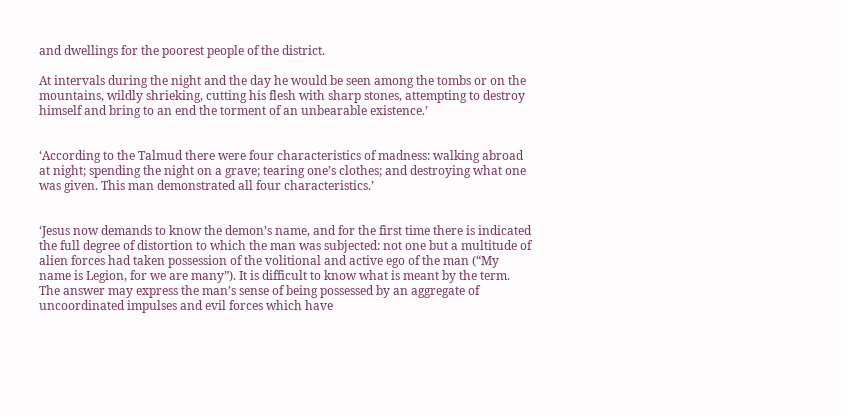and dwellings for the poorest people of the district.

At intervals during the night and the day he would be seen among the tombs or on the mountains, wildly shrieking, cutting his flesh with sharp stones, attempting to destroy himself and bring to an end the torment of an unbearable existence.’


‘According to the Talmud there were four characteristics of madness: walking abroad at night; spending the night on a grave; tearing one’s clothes; and destroying what one was given. This man demonstrated all four characteristics.’


‘Jesus now demands to know the demon’s name, and for the first time there is indicated the full degree of distortion to which the man was subjected: not one but a multitude of alien forces had taken possession of the volitional and active ego of the man (“My name is Legion, for we are many”). It is difficult to know what is meant by the term. The answer may express the man’s sense of being possessed by an aggregate of uncoordinated impulses and evil forces which have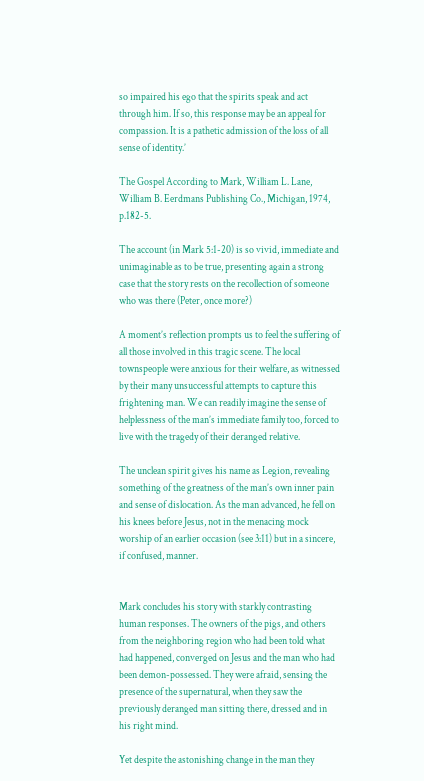so impaired his ego that the spirits speak and act through him. If so, this response may be an appeal for compassion. It is a pathetic admission of the loss of all sense of identity.’

The Gospel According to Mark, William L. Lane, William B. Eerdmans Publishing Co., Michigan, 1974, p.182-5.

The account (in Mark 5:1-20) is so vivid, immediate and unimaginable as to be true, presenting again a strong case that the story rests on the recollection of someone who was there (Peter, once more?)

A moment’s reflection prompts us to feel the suffering of all those involved in this tragic scene. The local townspeople were anxious for their welfare, as witnessed by their many unsuccessful attempts to capture this frightening man. We can readily imagine the sense of helplessness of the man’s immediate family too, forced to live with the tragedy of their deranged relative.

The unclean spirit gives his name as Legion, revealing something of the greatness of the man’s own inner pain and sense of dislocation. As the man advanced, he fell on his knees before Jesus, not in the menacing mock worship of an earlier occasion (see 3:11) but in a sincere, if confused, manner.


Mark concludes his story with starkly contrasting human responses. The owners of the pigs, and others from the neighboring region who had been told what had happened, converged on Jesus and the man who had been demon-possessed. They were afraid, sensing the presence of the supernatural, when they saw the previously deranged man sitting there, dressed and in his right mind.

Yet despite the astonishing change in the man they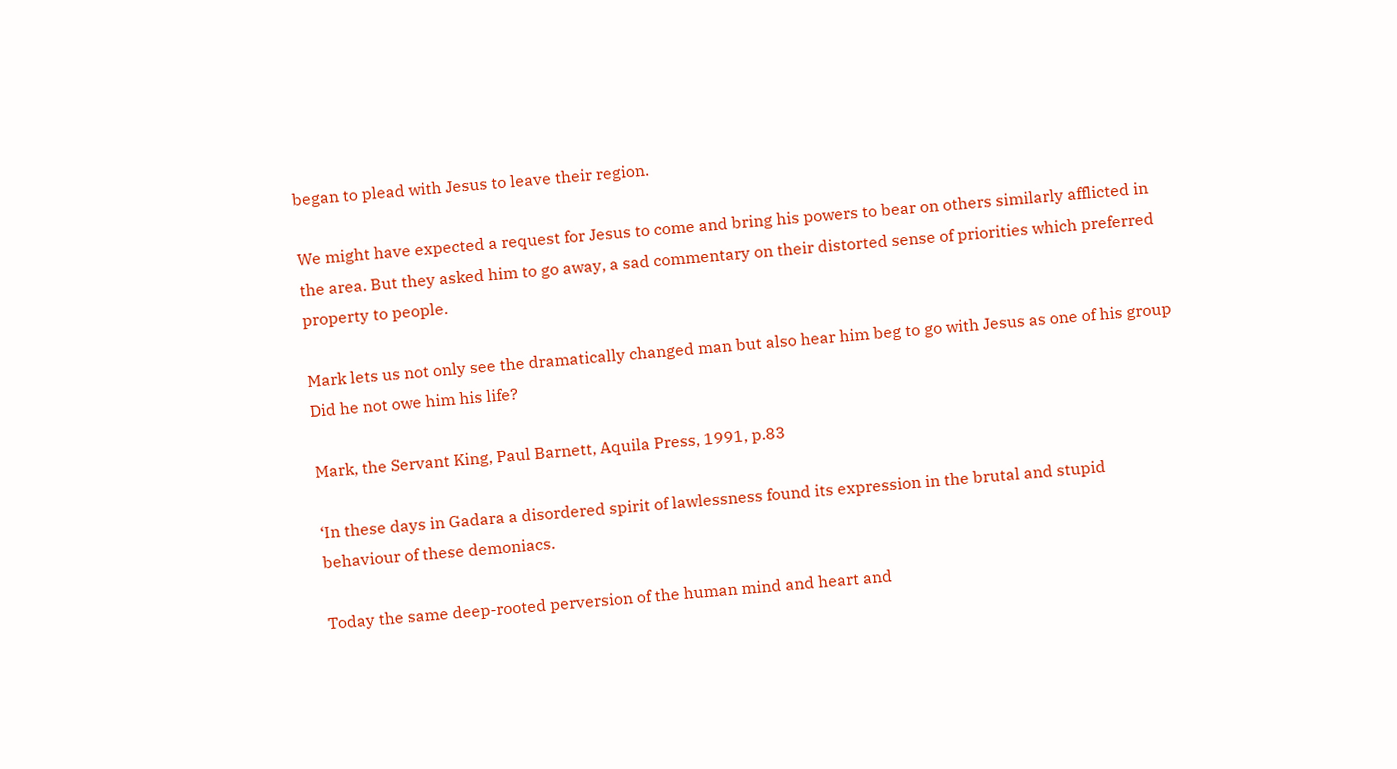began to plead with Jesus to leave their region.

We might have expected a request for Jesus to come and bring his powers to bear on others similarly afflicted in the area. But they asked him to go away, a sad commentary on their distorted sense of priorities which preferred property to people.

Mark lets us not only see the dramatically changed man but also hear him beg to go with Jesus as one of his group Did he not owe him his life?

Mark, the Servant King, Paul Barnett, Aquila Press, 1991, p.83

‘In these days in Gadara a disordered spirit of lawlessness found its expression in the brutal and stupid behaviour of these demoniacs.

Today the same deep-rooted perversion of the human mind and heart and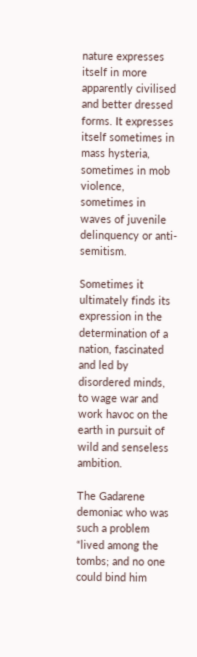nature expresses itself in more apparently civilised and better dressed forms. It expresses itself sometimes in mass hysteria, sometimes in mob violence, sometimes in waves of juvenile delinquency or anti-semitism.

Sometimes it ultimately finds its expression in the determination of a nation, fascinated and led by disordered minds, to wage war and work havoc on the earth in pursuit of wild and senseless ambition.

The Gadarene demoniac who was such a problem “lived among the tombs; and no one could bind him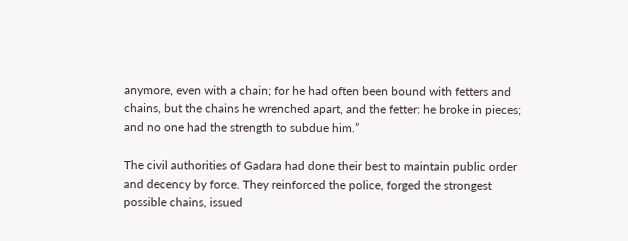anymore, even with a chain; for he had often been bound with fetters and chains, but the chains he wrenched apart, and the fetter: he broke in pieces; and no one had the strength to subdue him.”

The civil authorities of Gadara had done their best to maintain public order and decency by force. They reinforced the police, forged the strongest possible chains, issued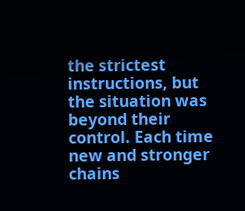the strictest instructions, but the situation was beyond their control. Each time new and stronger chains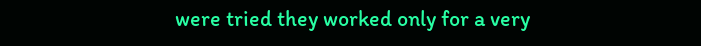were tried they worked only for a very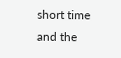short time and the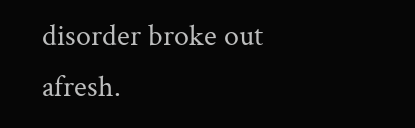disorder broke out afresh.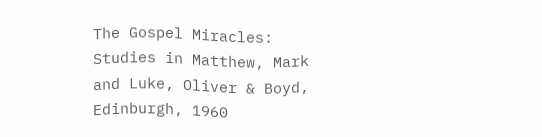The Gospel Miracles: Studies in Matthew, Mark and Luke, Oliver & Boyd, Edinburgh, 1960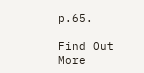p.65.

Find Out More